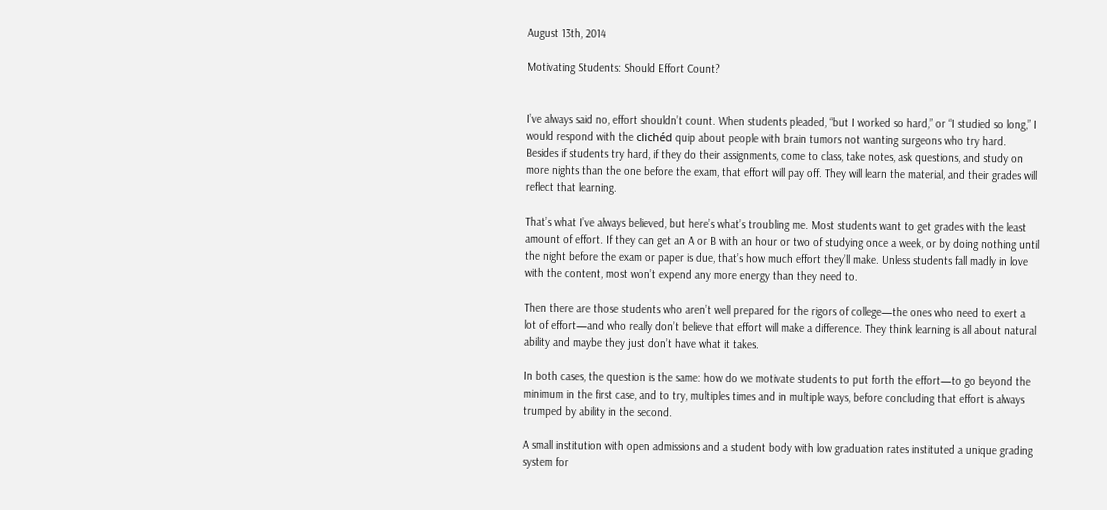August 13th, 2014

Motivating Students: Should Effort Count?


I’ve always said no, effort shouldn’t count. When students pleaded, “but I worked so hard,” or “I studied so long,” I would respond with the clichéd quip about people with brain tumors not wanting surgeons who try hard. Besides if students try hard, if they do their assignments, come to class, take notes, ask questions, and study on more nights than the one before the exam, that effort will pay off. They will learn the material, and their grades will reflect that learning.

That’s what I’ve always believed, but here’s what’s troubling me. Most students want to get grades with the least amount of effort. If they can get an A or B with an hour or two of studying once a week, or by doing nothing until the night before the exam or paper is due, that’s how much effort they’ll make. Unless students fall madly in love with the content, most won’t expend any more energy than they need to.

Then there are those students who aren’t well prepared for the rigors of college—the ones who need to exert a lot of effort—and who really don’t believe that effort will make a difference. They think learning is all about natural ability and maybe they just don’t have what it takes.

In both cases, the question is the same: how do we motivate students to put forth the effort—to go beyond the minimum in the first case, and to try, multiples times and in multiple ways, before concluding that effort is always trumped by ability in the second.

A small institution with open admissions and a student body with low graduation rates instituted a unique grading system for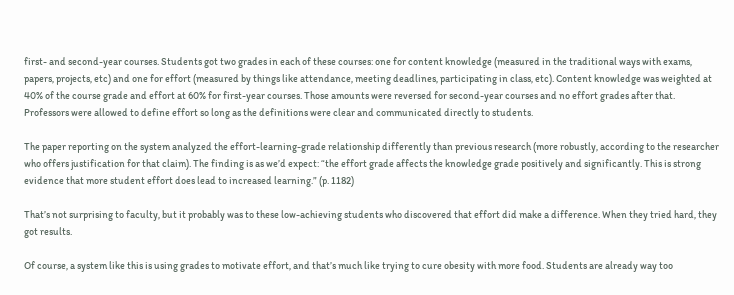first- and second-year courses. Students got two grades in each of these courses: one for content knowledge (measured in the traditional ways with exams, papers, projects, etc) and one for effort (measured by things like attendance, meeting deadlines, participating in class, etc). Content knowledge was weighted at 40% of the course grade and effort at 60% for first-year courses. Those amounts were reversed for second-year courses and no effort grades after that. Professors were allowed to define effort so long as the definitions were clear and communicated directly to students.

The paper reporting on the system analyzed the effort-learning-grade relationship differently than previous research (more robustly, according to the researcher who offers justification for that claim). The finding is as we’d expect: “the effort grade affects the knowledge grade positively and significantly. This is strong evidence that more student effort does lead to increased learning.” (p. 1182)

That’s not surprising to faculty, but it probably was to these low-achieving students who discovered that effort did make a difference. When they tried hard, they got results.

Of course, a system like this is using grades to motivate effort, and that’s much like trying to cure obesity with more food. Students are already way too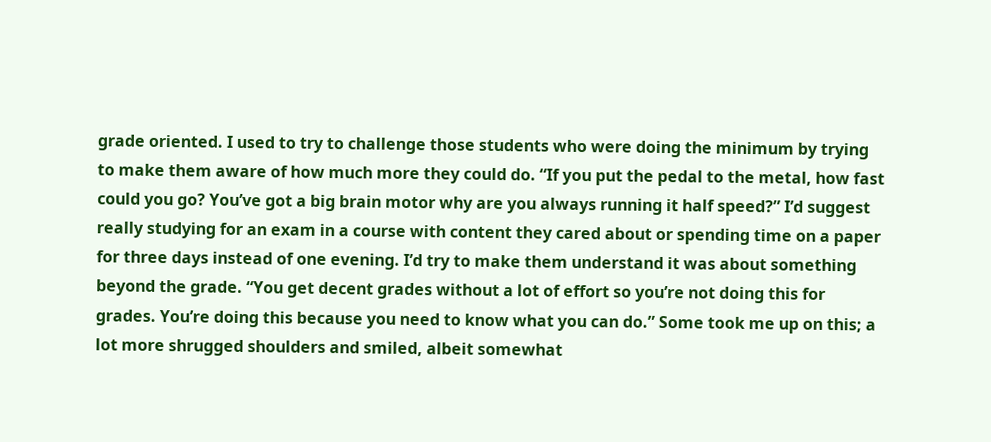grade oriented. I used to try to challenge those students who were doing the minimum by trying to make them aware of how much more they could do. “If you put the pedal to the metal, how fast could you go? You’ve got a big brain motor why are you always running it half speed?” I’d suggest really studying for an exam in a course with content they cared about or spending time on a paper for three days instead of one evening. I’d try to make them understand it was about something beyond the grade. “You get decent grades without a lot of effort so you’re not doing this for grades. You’re doing this because you need to know what you can do.” Some took me up on this; a lot more shrugged shoulders and smiled, albeit somewhat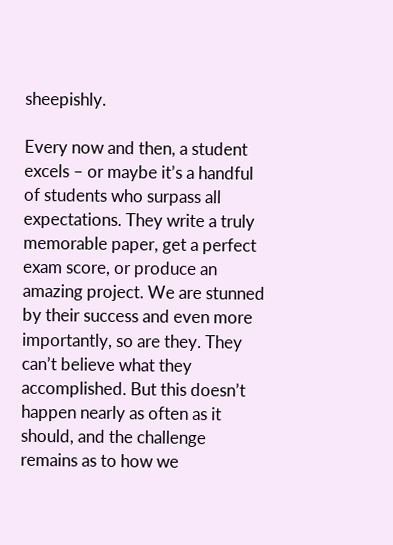sheepishly.

Every now and then, a student excels – or maybe it’s a handful of students who surpass all expectations. They write a truly memorable paper, get a perfect exam score, or produce an amazing project. We are stunned by their success and even more importantly, so are they. They can’t believe what they accomplished. But this doesn’t happen nearly as often as it should, and the challenge remains as to how we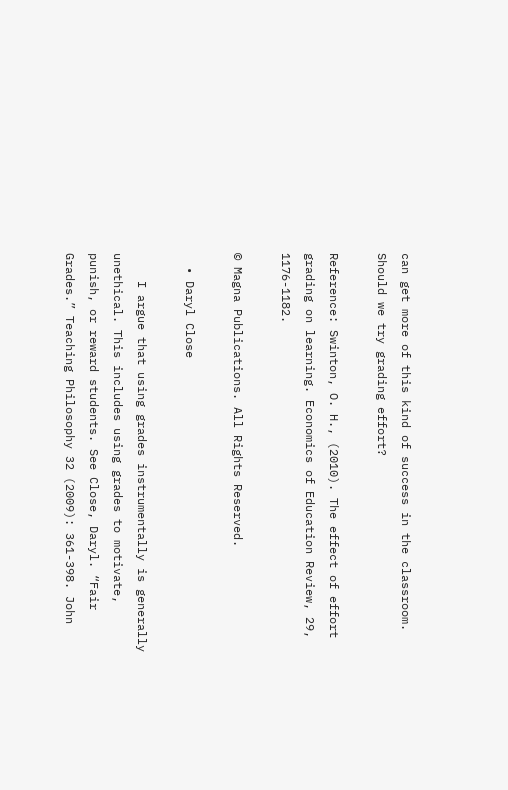can get more of this kind of success in the classroom. Should we try grading effort?

Reference: Swinton, O. H., (2010). The effect of effort grading on learning. Economics of Education Review, 29, 1176-1182.

© Magna Publications. All Rights Reserved.

  • Daryl Close

    I argue that using grades instrumentally is generally unethical. This includes using grades to motivate, punish, or reward students. See Close, Daryl. “Fair Grades.” Teaching Philosophy 32 (2009): 361-398. John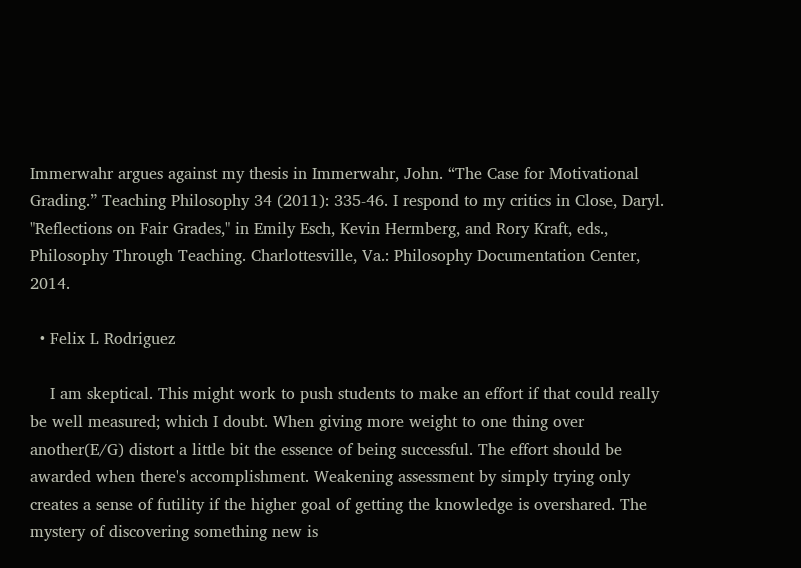Immerwahr argues against my thesis in Immerwahr, John. “The Case for Motivational Grading.” Teaching Philosophy 34 (2011): 335-46. I respond to my critics in Close, Daryl. "Reflections on Fair Grades," in Emily Esch, Kevin Hermberg, and Rory Kraft, eds., Philosophy Through Teaching. Charlottesville, Va.: Philosophy Documentation Center, 2014.

  • Felix L Rodriguez

    I am skeptical. This might work to push students to make an effort if that could really be well measured; which I doubt. When giving more weight to one thing over another(E/G) distort a little bit the essence of being successful. The effort should be awarded when there's accomplishment. Weakening assessment by simply trying only creates a sense of futility if the higher goal of getting the knowledge is overshared. The mystery of discovering something new is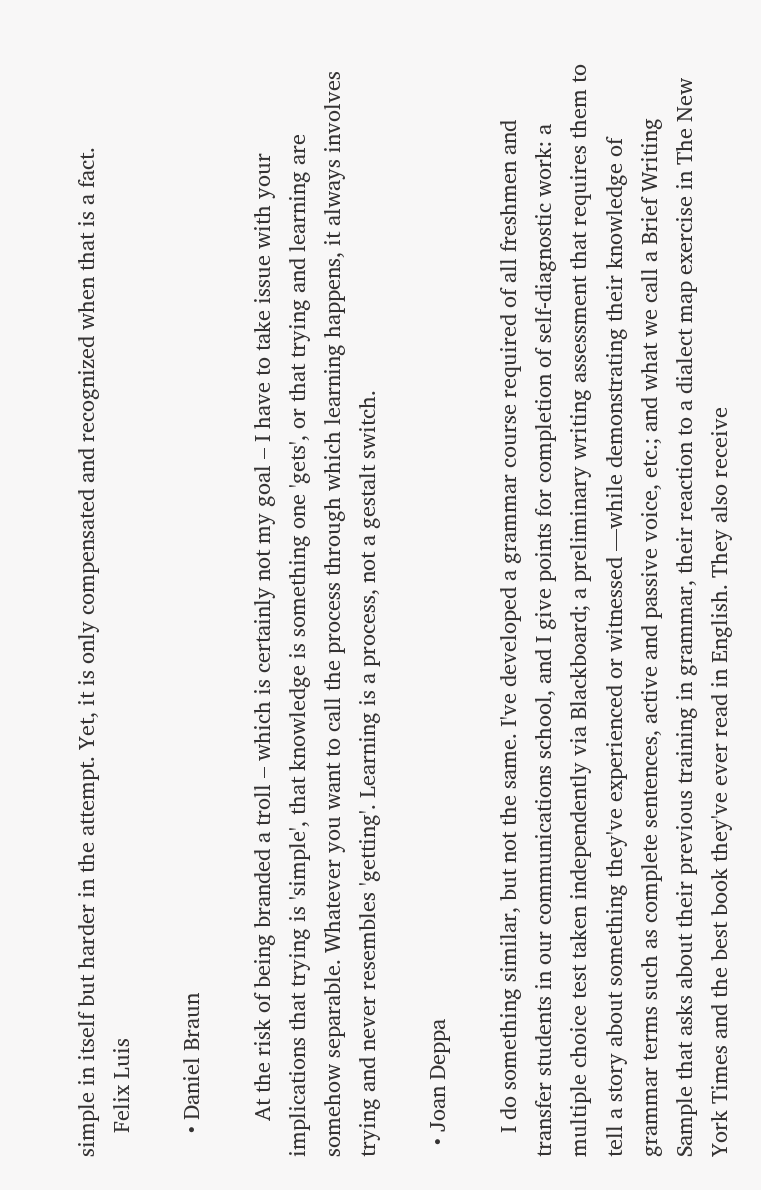simple in itself but harder in the attempt. Yet, it is only compensated and recognized when that is a fact.
    Felix Luis

    • Daniel Braun

      At the risk of being branded a troll – which is certainly not my goal – I have to take issue with your implications that trying is 'simple', that knowledge is something one 'gets', or that trying and learning are somehow separable. Whatever you want to call the process through which learning happens, it always involves trying and never resembles 'getting'. Learning is a process, not a gestalt switch.

  • Joan Deppa

    I do something similar, but not the same. I've developed a grammar course required of all freshmen and transfer students in our communications school, and I give points for completion of self-diagnostic work: a multiple choice test taken independently via Blackboard; a preliminary writing assessment that requires them to tell a story about something they've experienced or witnessed —while demonstrating their knowledge of grammar terms such as complete sentences, active and passive voice, etc.; and what we call a Brief Writing Sample that asks about their previous training in grammar, their reaction to a dialect map exercise in The New York Times and the best book they've ever read in English. They also receive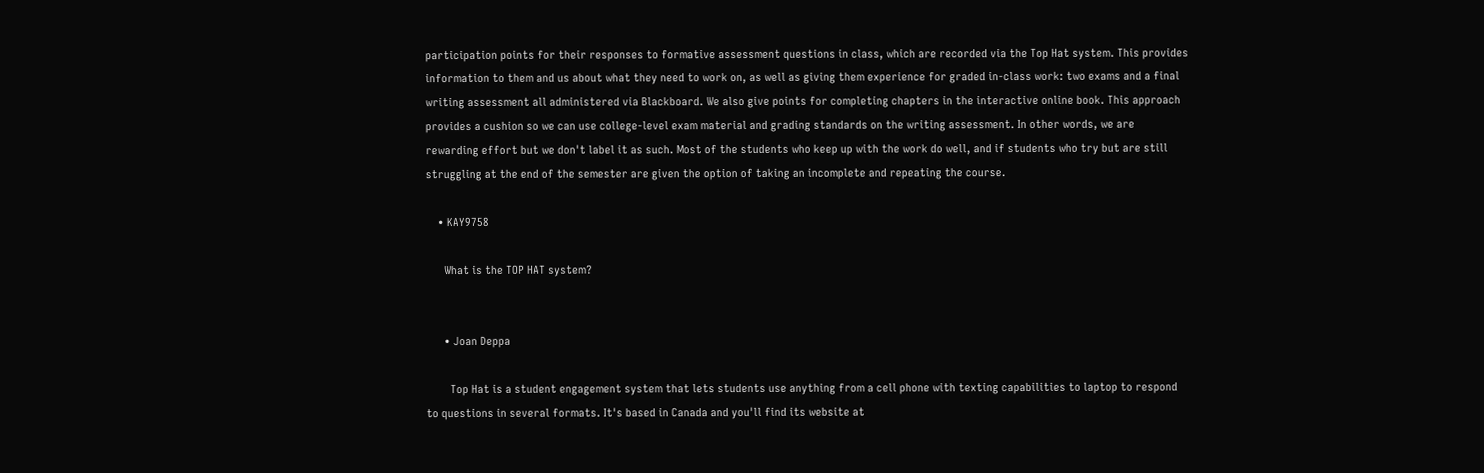participation points for their responses to formative assessment questions in class, which are recorded via the Top Hat system. This provides information to them and us about what they need to work on, as well as giving them experience for graded in-class work: two exams and a final writing assessment all administered via Blackboard. We also give points for completing chapters in the interactive online book. This approach provides a cushion so we can use college-level exam material and grading standards on the writing assessment. In other words, we are rewarding effort but we don't label it as such. Most of the students who keep up with the work do well, and if students who try but are still struggling at the end of the semester are given the option of taking an incomplete and repeating the course.

    • KAY9758

      What is the TOP HAT system?


      • Joan Deppa

        Top Hat is a student engagement system that lets students use anything from a cell phone with texting capabilities to laptop to respond to questions in several formats. It's based in Canada and you'll find its website at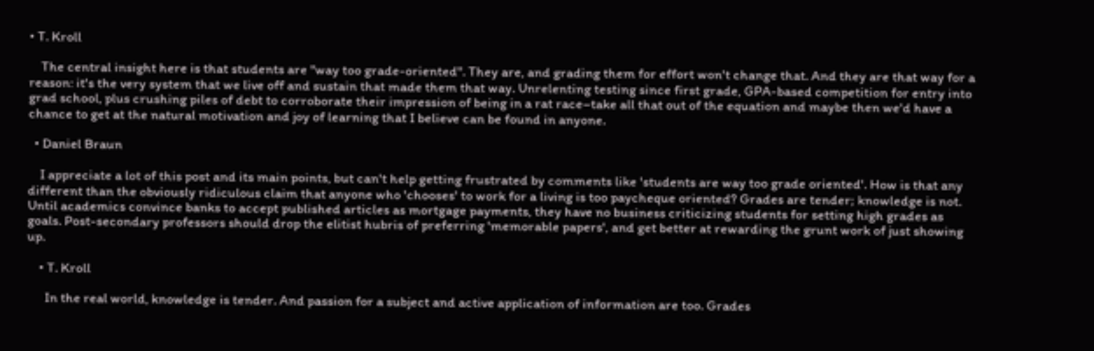• T. Kroll

    The central insight here is that students are "way too grade-oriented". They are, and grading them for effort won't change that. And they are that way for a reason: it's the very system that we live off and sustain that made them that way. Unrelenting testing since first grade, GPA-based competition for entry into grad school, plus crushing piles of debt to corroborate their impression of being in a rat race–take all that out of the equation and maybe then we'd have a chance to get at the natural motivation and joy of learning that I believe can be found in anyone.

  • Daniel Braun

    I appreciate a lot of this post and its main points, but can't help getting frustrated by comments like 'students are way too grade oriented'. How is that any different than the obviously ridiculous claim that anyone who 'chooses' to work for a living is too paycheque oriented? Grades are tender; knowledge is not. Until academics convince banks to accept published articles as mortgage payments, they have no business criticizing students for setting high grades as goals. Post-secondary professors should drop the elitist hubris of preferring 'memorable papers', and get better at rewarding the grunt work of just showing up.

    • T. Kroll

      In the real world, knowledge is tender. And passion for a subject and active application of information are too. Grades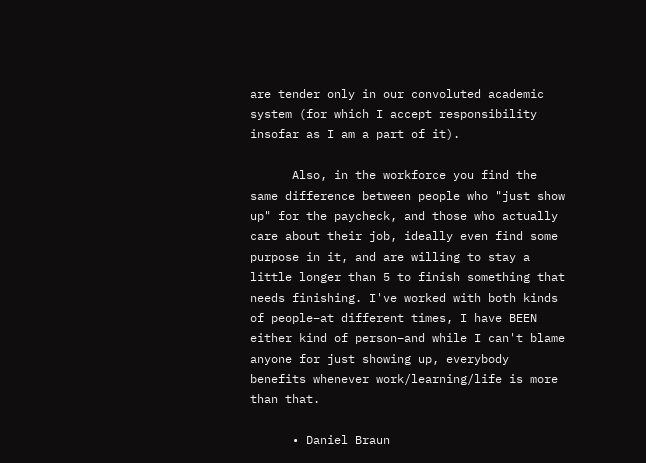are tender only in our convoluted academic system (for which I accept responsibility insofar as I am a part of it).

      Also, in the workforce you find the same difference between people who "just show up" for the paycheck, and those who actually care about their job, ideally even find some purpose in it, and are willing to stay a little longer than 5 to finish something that needs finishing. I've worked with both kinds of people–at different times, I have BEEN either kind of person–and while I can't blame anyone for just showing up, everybody benefits whenever work/learning/life is more than that.

      • Daniel Braun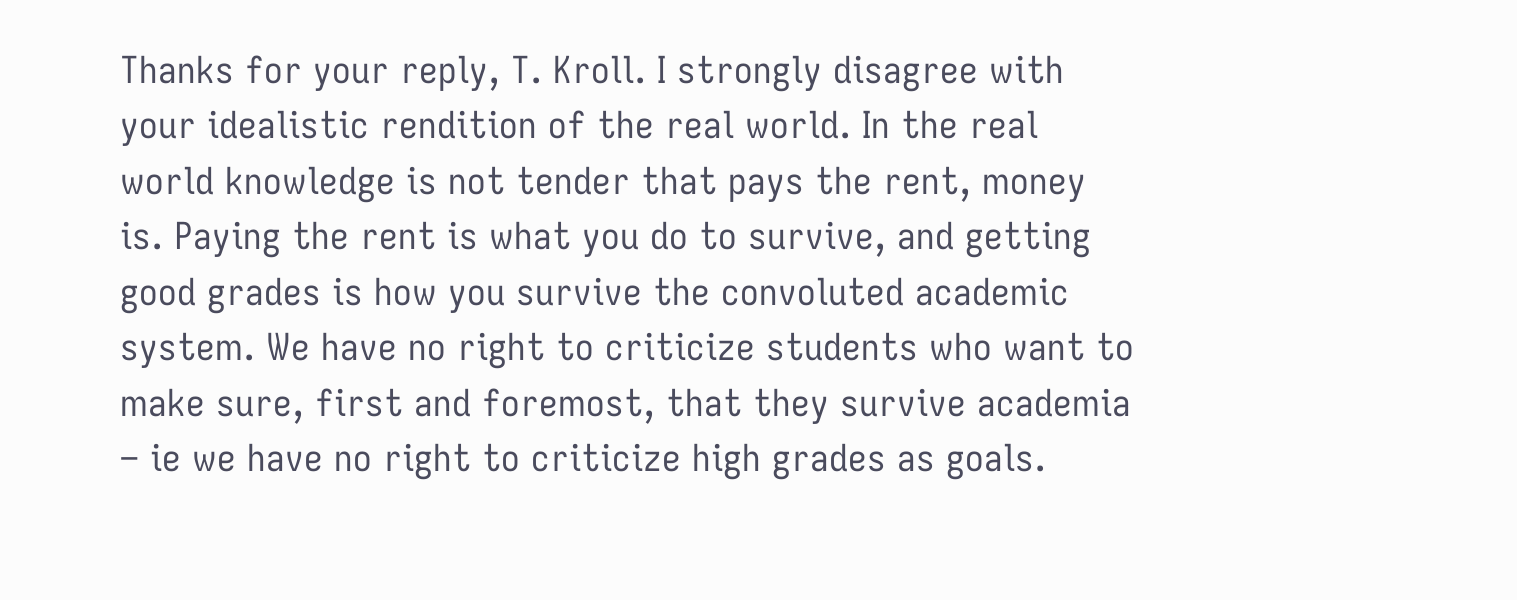Thanks for your reply, T. Kroll. I strongly disagree with your idealistic rendition of the real world. In the real world knowledge is not tender that pays the rent, money is. Paying the rent is what you do to survive, and getting good grades is how you survive the convoluted academic system. We have no right to criticize students who want to make sure, first and foremost, that they survive academia – ie we have no right to criticize high grades as goals.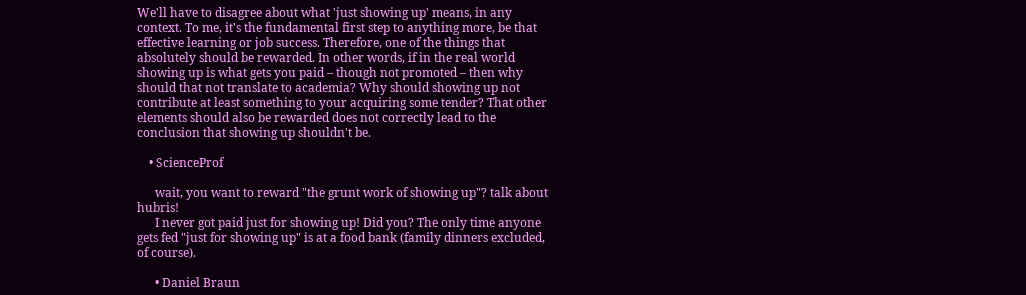We'll have to disagree about what 'just showing up' means, in any context. To me, it's the fundamental first step to anything more, be that effective learning or job success. Therefore, one of the things that absolutely should be rewarded. In other words, if in the real world showing up is what gets you paid – though not promoted – then why should that not translate to academia? Why should showing up not contribute at least something to your acquiring some tender? That other elements should also be rewarded does not correctly lead to the conclusion that showing up shouldn't be.

    • ScienceProf

      wait, you want to reward "the grunt work of showing up"? talk about hubris!
      I never got paid just for showing up! Did you? The only time anyone gets fed "just for showing up" is at a food bank (family dinners excluded, of course).

      • Daniel Braun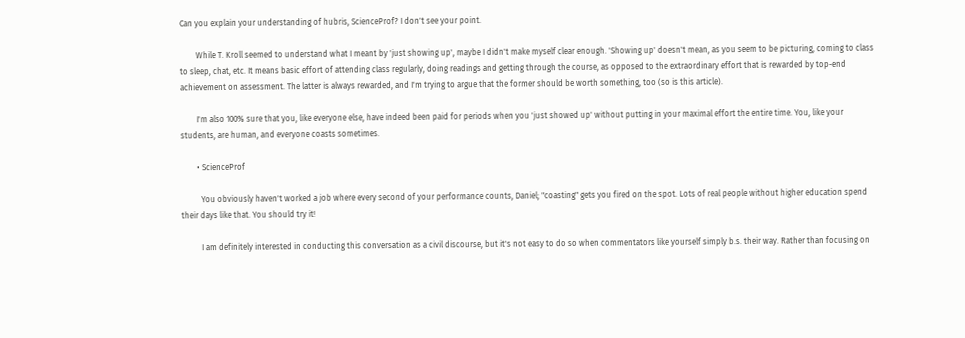Can you explain your understanding of hubris, ScienceProf? I don't see your point.

        While T. Kroll seemed to understand what I meant by 'just showing up', maybe I didn't make myself clear enough. 'Showing up' doesn't mean, as you seem to be picturing, coming to class to sleep, chat, etc. It means basic effort of attending class regularly, doing readings and getting through the course, as opposed to the extraordinary effort that is rewarded by top-end achievement on assessment. The latter is always rewarded, and I'm trying to argue that the former should be worth something, too (so is this article).

        I'm also 100% sure that you, like everyone else, have indeed been paid for periods when you 'just showed up' without putting in your maximal effort the entire time. You, like your students, are human, and everyone coasts sometimes.

        • ScienceProf

          You obviously haven't worked a job where every second of your performance counts, Daniel; "coasting" gets you fired on the spot. Lots of real people without higher education spend their days like that. You should try it!

          I am definitely interested in conducting this conversation as a civil discourse, but it's not easy to do so when commentators like yourself simply b.s. their way. Rather than focusing on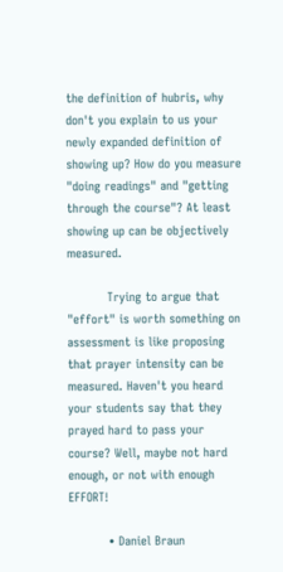the definition of hubris, why don't you explain to us your newly expanded definition of showing up? How do you measure "doing readings" and "getting through the course"? At least showing up can be objectively measured.

          Trying to argue that "effort" is worth something on assessment is like proposing that prayer intensity can be measured. Haven't you heard your students say that they prayed hard to pass your course? Well, maybe not hard enough, or not with enough EFFORT!

          • Daniel Braun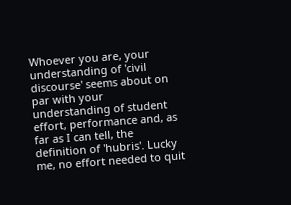Whoever you are, your understanding of 'civil discourse' seems about on par with your understanding of student effort, performance and, as far as I can tell, the definition of 'hubris'. Lucky me, no effort needed to quit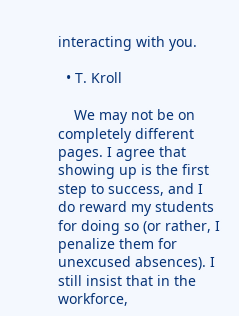interacting with you.

  • T. Kroll

    We may not be on completely different pages. I agree that showing up is the first step to success, and I do reward my students for doing so (or rather, I penalize them for unexcused absences). I still insist that in the workforce,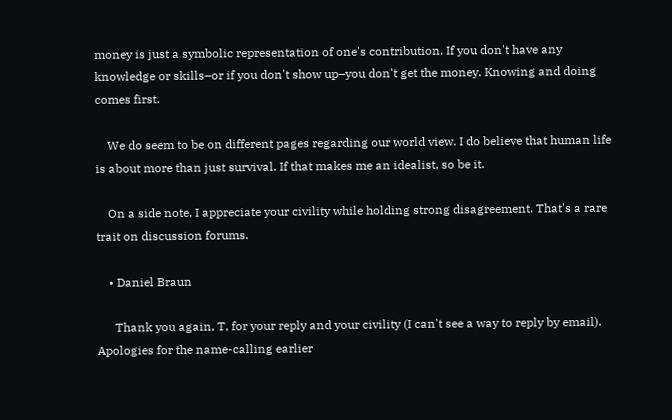money is just a symbolic representation of one's contribution. If you don't have any knowledge or skills–or if you don't show up–you don't get the money. Knowing and doing comes first.

    We do seem to be on different pages regarding our world view. I do believe that human life is about more than just survival. If that makes me an idealist, so be it.

    On a side note, I appreciate your civility while holding strong disagreement. That's a rare trait on discussion forums.

    • Daniel Braun

      Thank you again, T, for your reply and your civility (I can't see a way to reply by email). Apologies for the name-calling earlier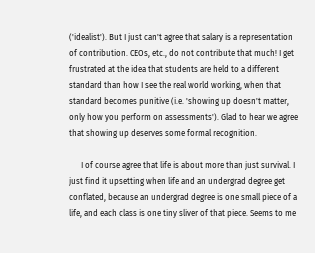('idealist'). But I just can't agree that salary is a representation of contribution. CEOs, etc., do not contribute that much! I get frustrated at the idea that students are held to a different standard than how I see the real world working, when that standard becomes punitive (i.e. 'showing up doesn't matter, only how you perform on assessments'). Glad to hear we agree that showing up deserves some formal recognition.

      I of course agree that life is about more than just survival. I just find it upsetting when life and an undergrad degree get conflated, because an undergrad degree is one small piece of a life, and each class is one tiny sliver of that piece. Seems to me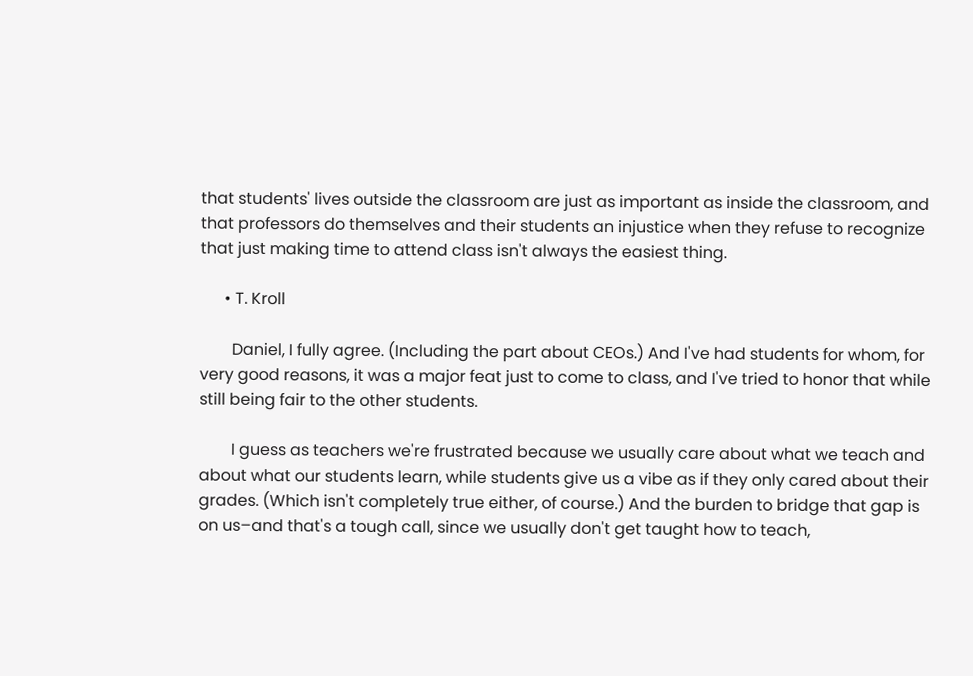that students' lives outside the classroom are just as important as inside the classroom, and that professors do themselves and their students an injustice when they refuse to recognize that just making time to attend class isn't always the easiest thing.

      • T. Kroll

        Daniel, I fully agree. (Including the part about CEOs.) And I've had students for whom, for very good reasons, it was a major feat just to come to class, and I've tried to honor that while still being fair to the other students.

        I guess as teachers we're frustrated because we usually care about what we teach and about what our students learn, while students give us a vibe as if they only cared about their grades. (Which isn't completely true either, of course.) And the burden to bridge that gap is on us–and that's a tough call, since we usually don't get taught how to teach,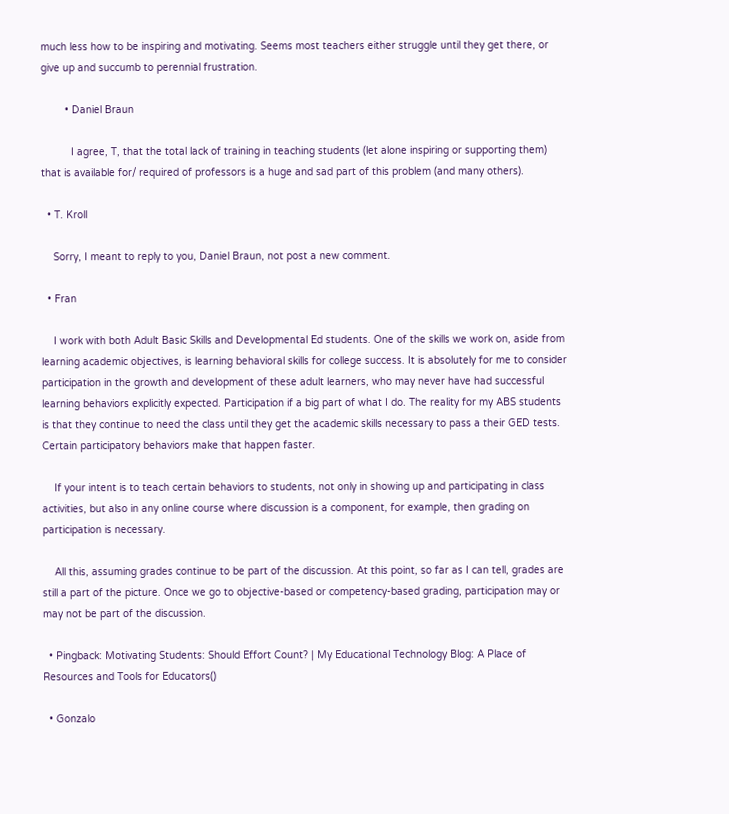much less how to be inspiring and motivating. Seems most teachers either struggle until they get there, or give up and succumb to perennial frustration.

        • Daniel Braun

          I agree, T, that the total lack of training in teaching students (let alone inspiring or supporting them) that is available for/ required of professors is a huge and sad part of this problem (and many others).

  • T. Kroll

    Sorry, I meant to reply to you, Daniel Braun, not post a new comment.

  • Fran

    I work with both Adult Basic Skills and Developmental Ed students. One of the skills we work on, aside from learning academic objectives, is learning behavioral skills for college success. It is absolutely for me to consider participation in the growth and development of these adult learners, who may never have had successful learning behaviors explicitly expected. Participation if a big part of what I do. The reality for my ABS students is that they continue to need the class until they get the academic skills necessary to pass a their GED tests. Certain participatory behaviors make that happen faster.

    If your intent is to teach certain behaviors to students, not only in showing up and participating in class activities, but also in any online course where discussion is a component, for example, then grading on participation is necessary.

    All this, assuming grades continue to be part of the discussion. At this point, so far as I can tell, grades are still a part of the picture. Once we go to objective-based or competency-based grading, participation may or may not be part of the discussion.

  • Pingback: Motivating Students: Should Effort Count? | My Educational Technology Blog: A Place of Resources and Tools for Educators()

  • Gonzalo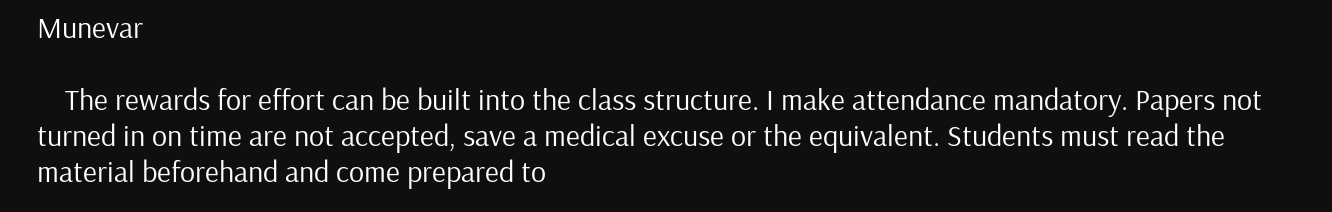Munevar

    The rewards for effort can be built into the class structure. I make attendance mandatory. Papers not turned in on time are not accepted, save a medical excuse or the equivalent. Students must read the material beforehand and come prepared to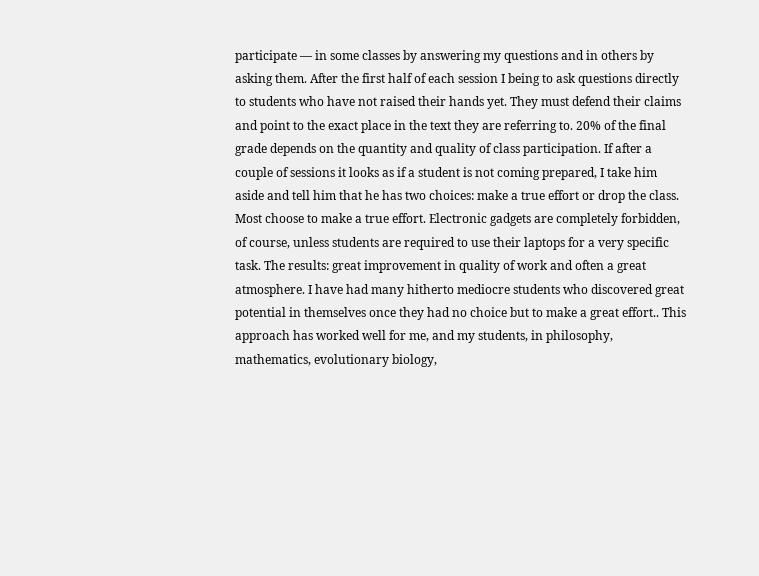participate — in some classes by answering my questions and in others by asking them. After the first half of each session I being to ask questions directly to students who have not raised their hands yet. They must defend their claims and point to the exact place in the text they are referring to. 20% of the final grade depends on the quantity and quality of class participation. If after a couple of sessions it looks as if a student is not coming prepared, I take him aside and tell him that he has two choices: make a true effort or drop the class. Most choose to make a true effort. Electronic gadgets are completely forbidden, of course, unless students are required to use their laptops for a very specific task. The results: great improvement in quality of work and often a great atmosphere. I have had many hitherto mediocre students who discovered great potential in themselves once they had no choice but to make a great effort.. This approach has worked well for me, and my students, in philosophy, mathematics, evolutionary biology,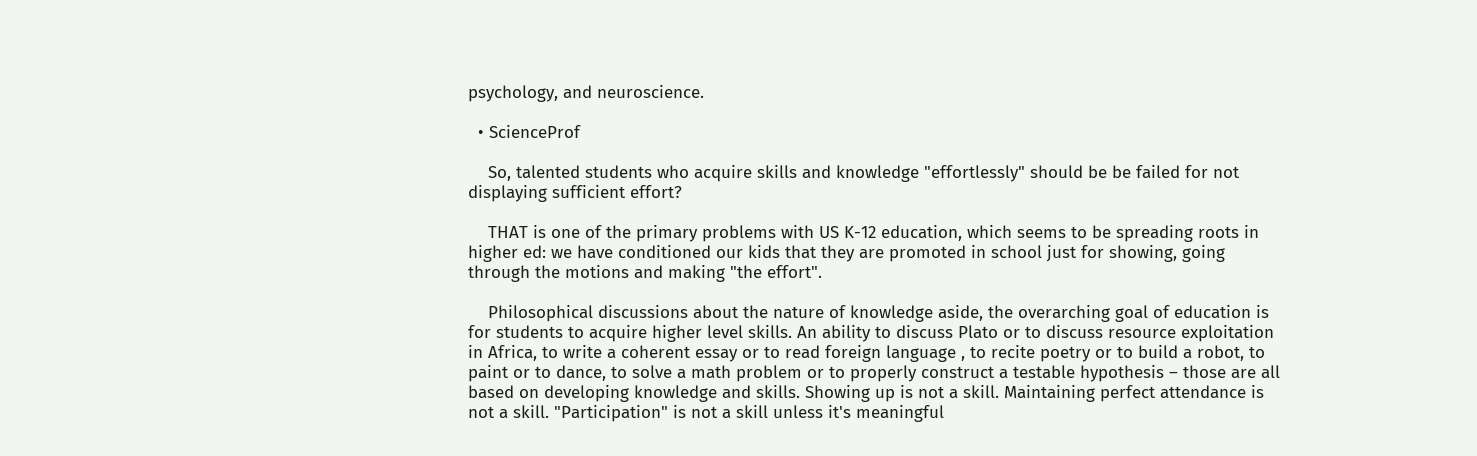psychology, and neuroscience.

  • ScienceProf

    So, talented students who acquire skills and knowledge "effortlessly" should be be failed for not displaying sufficient effort?

    THAT is one of the primary problems with US K-12 education, which seems to be spreading roots in higher ed: we have conditioned our kids that they are promoted in school just for showing, going through the motions and making "the effort".

    Philosophical discussions about the nature of knowledge aside, the overarching goal of education is for students to acquire higher level skills. An ability to discuss Plato or to discuss resource exploitation in Africa, to write a coherent essay or to read foreign language , to recite poetry or to build a robot, to paint or to dance, to solve a math problem or to properly construct a testable hypothesis – those are all based on developing knowledge and skills. Showing up is not a skill. Maintaining perfect attendance is not a skill. "Participation" is not a skill unless it's meaningful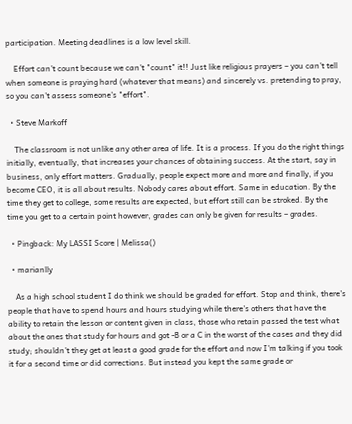participation. Meeting deadlines is a low level skill.

    Effort can't count because we can't "count" it!! Just like religious prayers – you can't tell when someone is praying hard (whatever that means) and sincerely vs. pretending to pray, so you can't assess someone's "effort".

  • Steve Markoff

    The classroom is not unlike any other area of life. It is a process. If you do the right things initially, eventually, that increases your chances of obtaining success. At the start, say in business, only effort matters. Gradually, people expect more and more and finally, if you become CEO, it is all about results. Nobody cares about effort. Same in education. By the time they get to college, some results are expected, but effort still can be stroked. By the time you get to a certain point however, grades can only be given for results – grades.

  • Pingback: My LASSI Score | Melissa()

  • marianlly

    As a high school student I do think we should be graded for effort. Stop and think, there's people that have to spend hours and hours studying while there's others that have the ability to retain the lesson or content given in class, those who retain passed the test what about the ones that study for hours and got -B or a C in the worst of the cases and they did study; shouldn't they get at least a good grade for the effort and now I'm talking if you took it for a second time or did corrections. But instead you kept the same grade or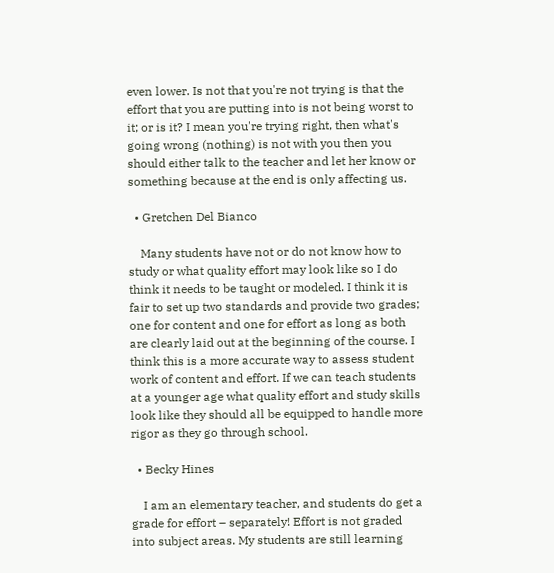even lower. Is not that you're not trying is that the effort that you are putting into is not being worst to it; or is it? I mean you're trying right, then what's going wrong (nothing) is not with you then you should either talk to the teacher and let her know or something because at the end is only affecting us.

  • Gretchen Del Bianco

    Many students have not or do not know how to study or what quality effort may look like so I do think it needs to be taught or modeled. I think it is fair to set up two standards and provide two grades; one for content and one for effort as long as both are clearly laid out at the beginning of the course. I think this is a more accurate way to assess student work of content and effort. If we can teach students at a younger age what quality effort and study skills look like they should all be equipped to handle more rigor as they go through school.

  • Becky Hines

    I am an elementary teacher, and students do get a grade for effort – separately! Effort is not graded into subject areas. My students are still learning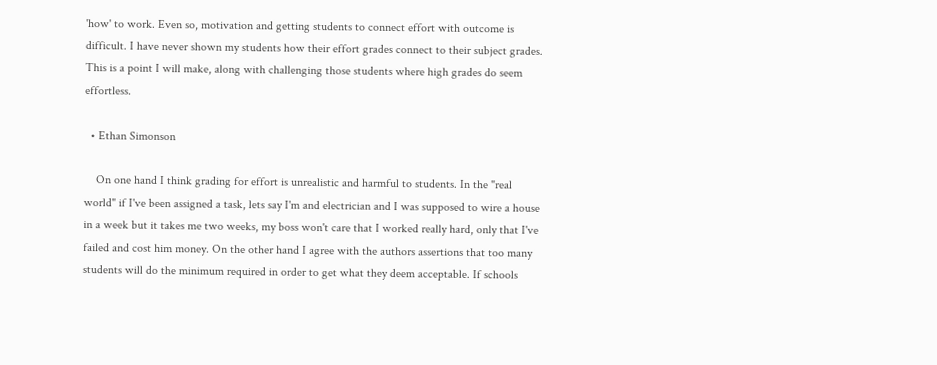'how' to work. Even so, motivation and getting students to connect effort with outcome is difficult. I have never shown my students how their effort grades connect to their subject grades. This is a point I will make, along with challenging those students where high grades do seem effortless.

  • Ethan Simonson

    On one hand I think grading for effort is unrealistic and harmful to students. In the "real world" if I've been assigned a task, lets say I'm and electrician and I was supposed to wire a house in a week but it takes me two weeks, my boss won't care that I worked really hard, only that I've failed and cost him money. On the other hand I agree with the authors assertions that too many students will do the minimum required in order to get what they deem acceptable. If schools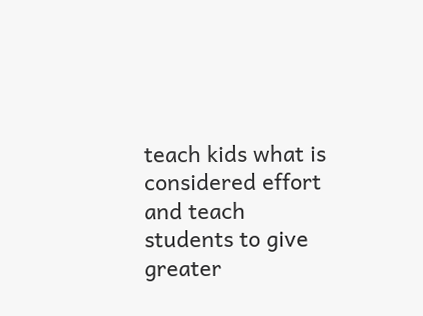teach kids what is considered effort and teach students to give greater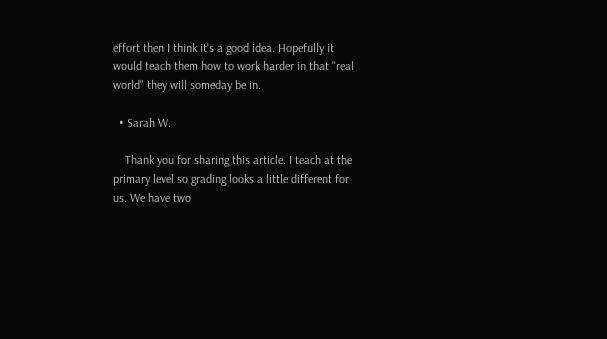effort then I think it's a good idea. Hopefully it would teach them how to work harder in that "real world" they will someday be in.

  • Sarah W.

    Thank you for sharing this article. I teach at the primary level so grading looks a little different for us. We have two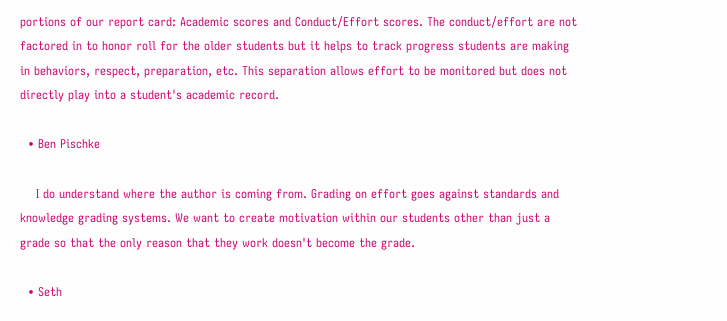portions of our report card: Academic scores and Conduct/Effort scores. The conduct/effort are not factored in to honor roll for the older students but it helps to track progress students are making in behaviors, respect, preparation, etc. This separation allows effort to be monitored but does not directly play into a student's academic record.

  • Ben Pischke

    I do understand where the author is coming from. Grading on effort goes against standards and knowledge grading systems. We want to create motivation within our students other than just a grade so that the only reason that they work doesn't become the grade.

  • Seth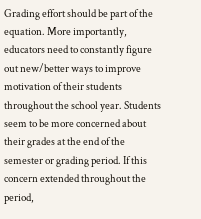Grading effort should be part of the equation. More importantly, educators need to constantly figure out new/better ways to improve motivation of their students throughout the school year. Students seem to be more concerned about their grades at the end of the semester or grading period. If this concern extended throughout the period,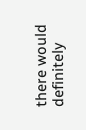there would definitely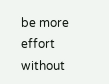be more effort without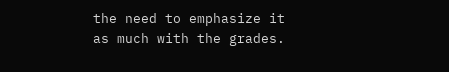the need to emphasize it as much with the grades.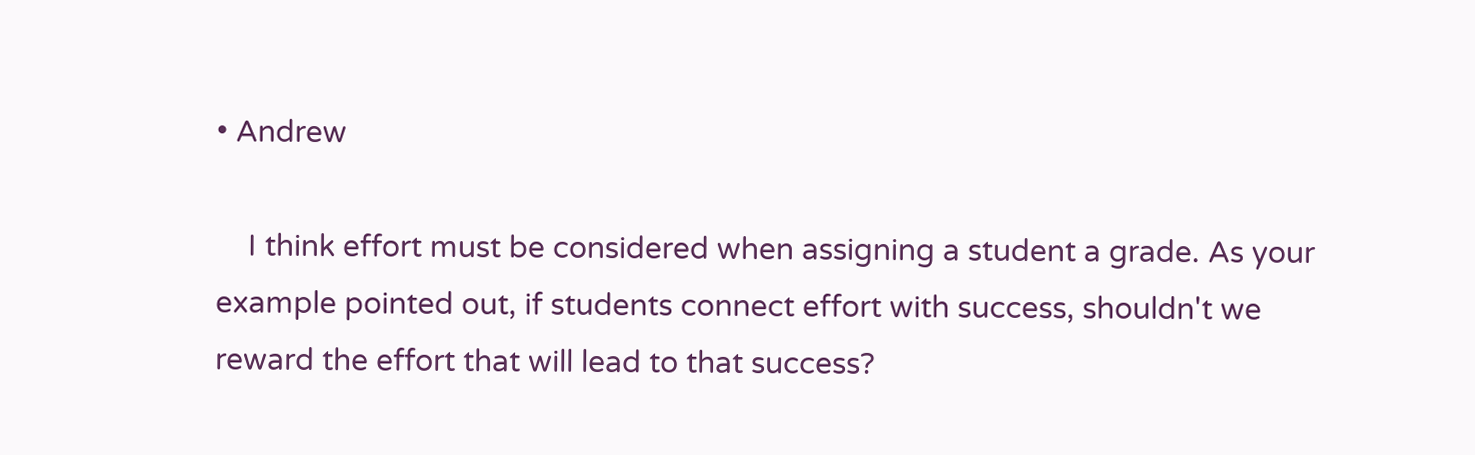• Andrew

    I think effort must be considered when assigning a student a grade. As your example pointed out, if students connect effort with success, shouldn't we reward the effort that will lead to that success?